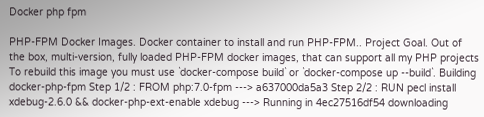Docker php fpm

PHP-FPM Docker Images. Docker container to install and run PHP-FPM.. Project Goal. Out of the box, multi-version, fully loaded PHP-FPM docker images, that can support all my PHP projects To rebuild this image you must use `docker-compose build` or `docker-compose up --build`. Building docker-php-fpm Step 1/2 : FROM php:7.0-fpm ---> a637000da5a3 Step 2/2 : RUN pecl install xdebug-2.6.0 && docker-php-ext-enable xdebug ---> Running in 4ec27516df54 downloading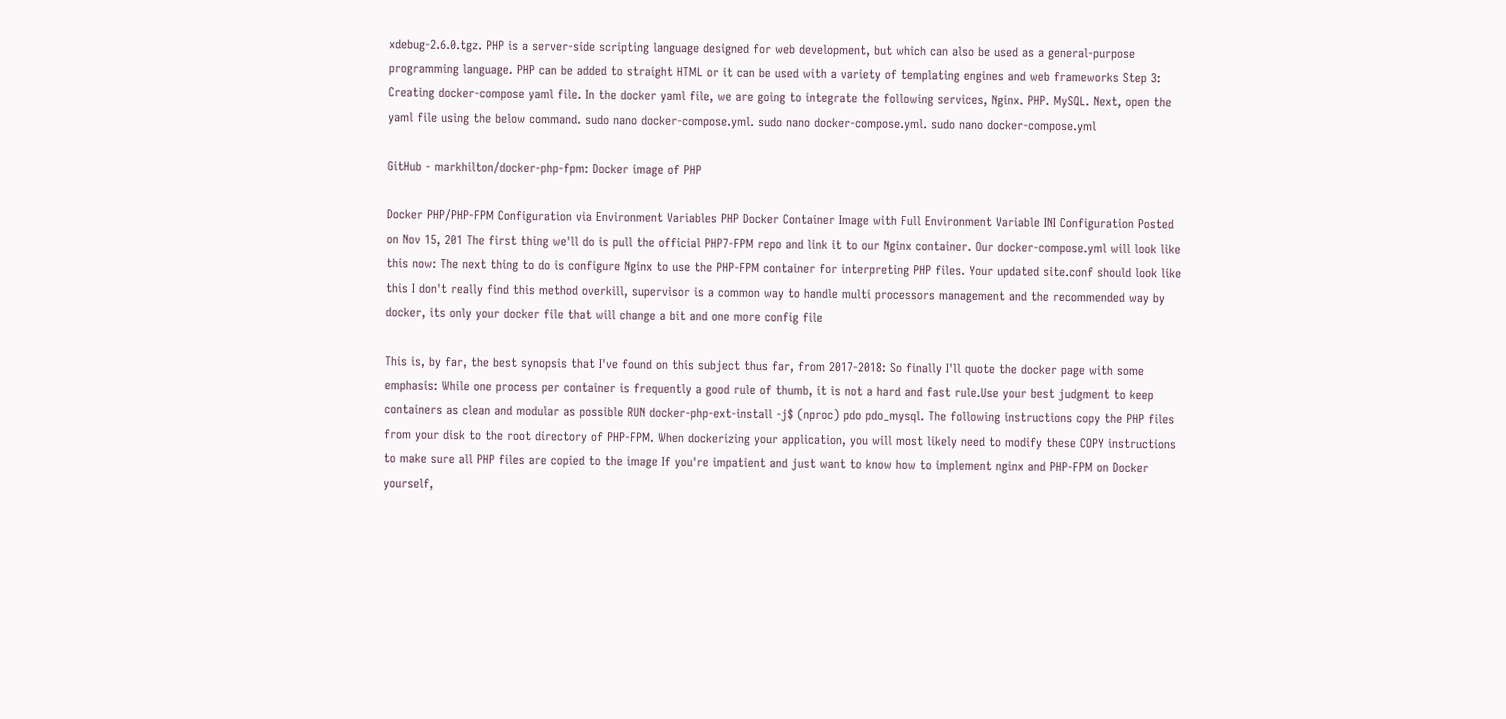xdebug-2.6.0.tgz. PHP is a server-side scripting language designed for web development, but which can also be used as a general-purpose programming language. PHP can be added to straight HTML or it can be used with a variety of templating engines and web frameworks Step 3: Creating docker-compose yaml file. In the docker yaml file, we are going to integrate the following services, Nginx. PHP. MySQL. Next, open the yaml file using the below command. sudo nano docker-compose.yml. sudo nano docker-compose.yml. sudo nano docker-compose.yml

GitHub - markhilton/docker-php-fpm: Docker image of PHP

Docker PHP/PHP-FPM Configuration via Environment Variables PHP Docker Container Image with Full Environment Variable INI Configuration Posted on Nov 15, 201 The first thing we'll do is pull the official PHP7-FPM repo and link it to our Nginx container. Our docker-compose.yml will look like this now: The next thing to do is configure Nginx to use the PHP-FPM container for interpreting PHP files. Your updated site.conf should look like this I don't really find this method overkill, supervisor is a common way to handle multi processors management and the recommended way by docker, its only your docker file that will change a bit and one more config file

This is, by far, the best synopsis that I've found on this subject thus far, from 2017-2018: So finally I'll quote the docker page with some emphasis: While one process per container is frequently a good rule of thumb, it is not a hard and fast rule.Use your best judgment to keep containers as clean and modular as possible RUN docker-php-ext-install -j$ (nproc) pdo pdo_mysql. The following instructions copy the PHP files from your disk to the root directory of PHP-FPM. When dockerizing your application, you will most likely need to modify these COPY instructions to make sure all PHP files are copied to the image If you're impatient and just want to know how to implement nginx and PHP-FPM on Docker yourself,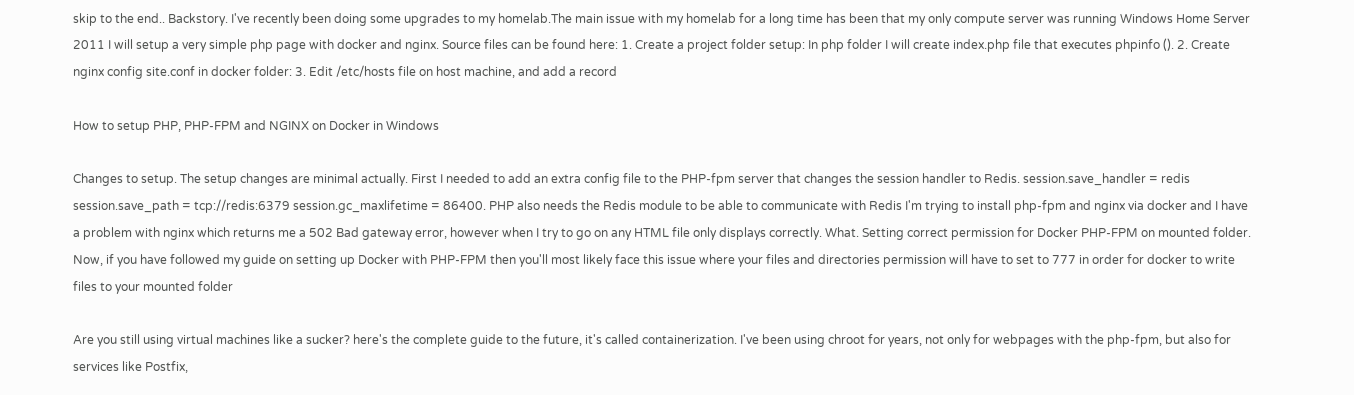skip to the end.. Backstory. I've recently been doing some upgrades to my homelab.The main issue with my homelab for a long time has been that my only compute server was running Windows Home Server 2011 I will setup a very simple php page with docker and nginx. Source files can be found here: 1. Create a project folder setup: In php folder I will create index.php file that executes phpinfo (). 2. Create nginx config site.conf in docker folder: 3. Edit /etc/hosts file on host machine, and add a record

How to setup PHP, PHP-FPM and NGINX on Docker in Windows

Changes to setup. The setup changes are minimal actually. First I needed to add an extra config file to the PHP-fpm server that changes the session handler to Redis. session.save_handler = redis session.save_path = tcp://redis:6379 session.gc_maxlifetime = 86400. PHP also needs the Redis module to be able to communicate with Redis I'm trying to install php-fpm and nginx via docker and I have a problem with nginx which returns me a 502 Bad gateway error, however when I try to go on any HTML file only displays correctly. What. Setting correct permission for Docker PHP-FPM on mounted folder. Now, if you have followed my guide on setting up Docker with PHP-FPM then you'll most likely face this issue where your files and directories permission will have to set to 777 in order for docker to write files to your mounted folder

Are you still using virtual machines like a sucker? here's the complete guide to the future, it's called containerization. I've been using chroot for years, not only for webpages with the php-fpm, but also for services like Postfix,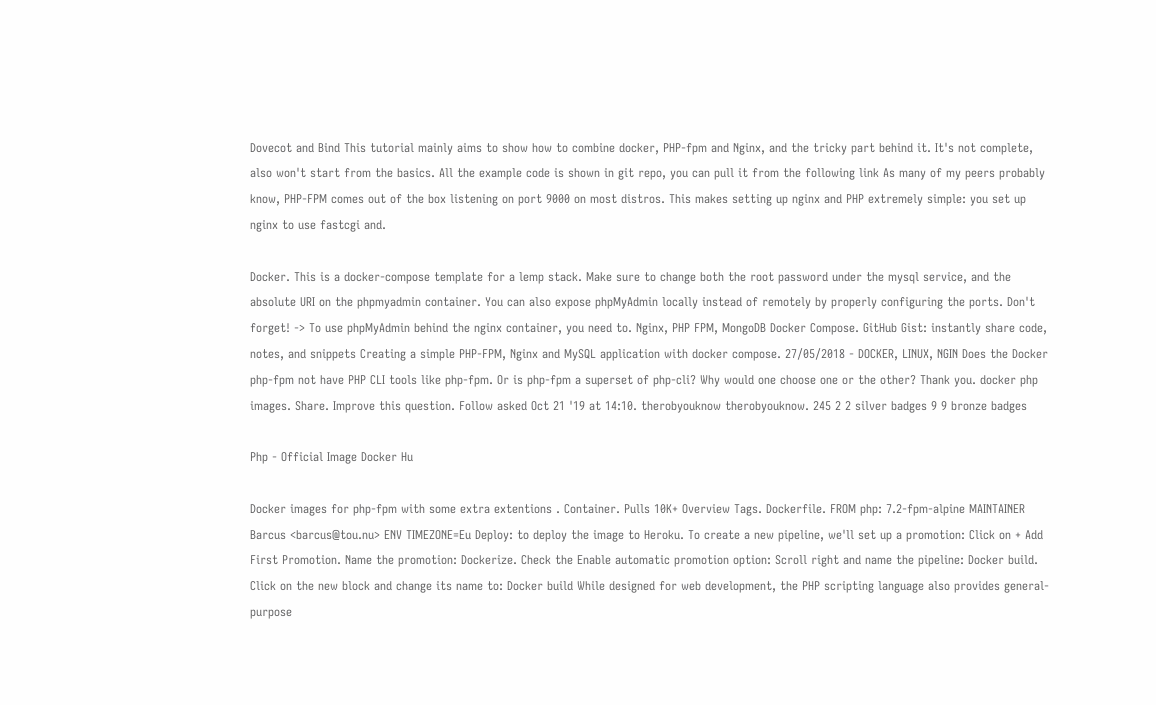Dovecot and Bind This tutorial mainly aims to show how to combine docker, PHP-fpm and Nginx, and the tricky part behind it. It's not complete, also won't start from the basics. All the example code is shown in git repo, you can pull it from the following link As many of my peers probably know, PHP-FPM comes out of the box listening on port 9000 on most distros. This makes setting up nginx and PHP extremely simple: you set up nginx to use fastcgi and.

Docker. This is a docker-compose template for a lemp stack. Make sure to change both the root password under the mysql service, and the absolute URI on the phpmyadmin container. You can also expose phpMyAdmin locally instead of remotely by properly configuring the ports. Don't forget! -> To use phpMyAdmin behind the nginx container, you need to. Nginx, PHP FPM, MongoDB Docker Compose. GitHub Gist: instantly share code, notes, and snippets Creating a simple PHP-FPM, Nginx and MySQL application with docker compose. 27/05/2018 - DOCKER, LINUX, NGIN Does the Docker php-fpm not have PHP CLI tools like php-fpm. Or is php-fpm a superset of php-cli? Why would one choose one or the other? Thank you. docker php images. Share. Improve this question. Follow asked Oct 21 '19 at 14:10. therobyouknow therobyouknow. 245 2 2 silver badges 9 9 bronze badges

Php - Official Image Docker Hu

Docker images for php-fpm with some extra extentions . Container. Pulls 10K+ Overview Tags. Dockerfile. FROM php: 7.2-fpm-alpine MAINTAINER Barcus <barcus@tou.nu> ENV TIMEZONE=Eu Deploy: to deploy the image to Heroku. To create a new pipeline, we'll set up a promotion: Click on + Add First Promotion. Name the promotion: Dockerize. Check the Enable automatic promotion option: Scroll right and name the pipeline: Docker build. Click on the new block and change its name to: Docker build While designed for web development, the PHP scripting language also provides general-purpose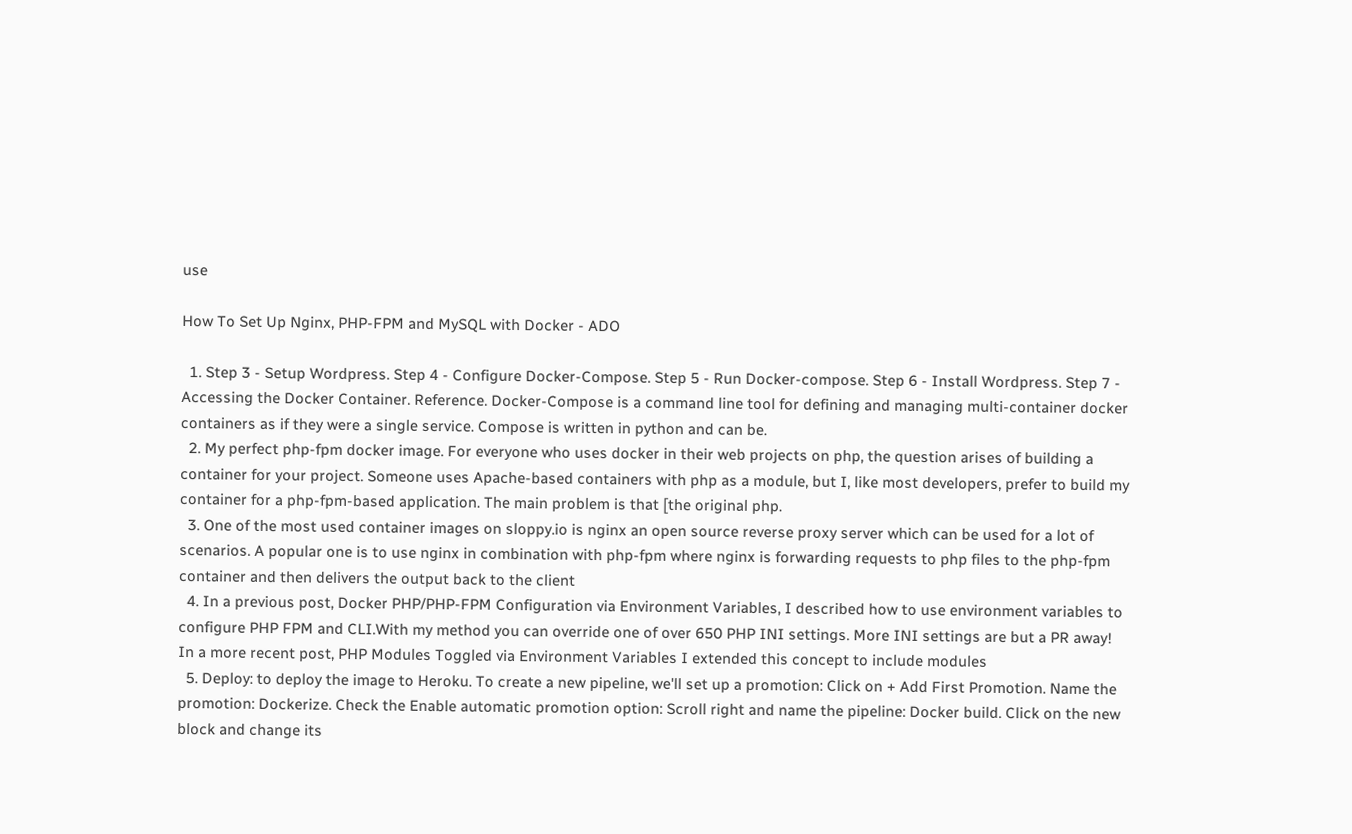use

How To Set Up Nginx, PHP-FPM and MySQL with Docker - ADO

  1. Step 3 - Setup Wordpress. Step 4 - Configure Docker-Compose. Step 5 - Run Docker-compose. Step 6 - Install Wordpress. Step 7 - Accessing the Docker Container. Reference. Docker-Compose is a command line tool for defining and managing multi-container docker containers as if they were a single service. Compose is written in python and can be.
  2. My perfect php-fpm docker image. For everyone who uses docker in their web projects on php, the question arises of building a container for your project. Someone uses Apache-based containers with php as a module, but I, like most developers, prefer to build my container for a php-fpm-based application. The main problem is that [the original php.
  3. One of the most used container images on sloppy.io is nginx an open source reverse proxy server which can be used for a lot of scenarios. A popular one is to use nginx in combination with php-fpm where nginx is forwarding requests to php files to the php-fpm container and then delivers the output back to the client
  4. In a previous post, Docker PHP/PHP-FPM Configuration via Environment Variables, I described how to use environment variables to configure PHP FPM and CLI.With my method you can override one of over 650 PHP INI settings. More INI settings are but a PR away! In a more recent post, PHP Modules Toggled via Environment Variables I extended this concept to include modules
  5. Deploy: to deploy the image to Heroku. To create a new pipeline, we'll set up a promotion: Click on + Add First Promotion. Name the promotion: Dockerize. Check the Enable automatic promotion option: Scroll right and name the pipeline: Docker build. Click on the new block and change its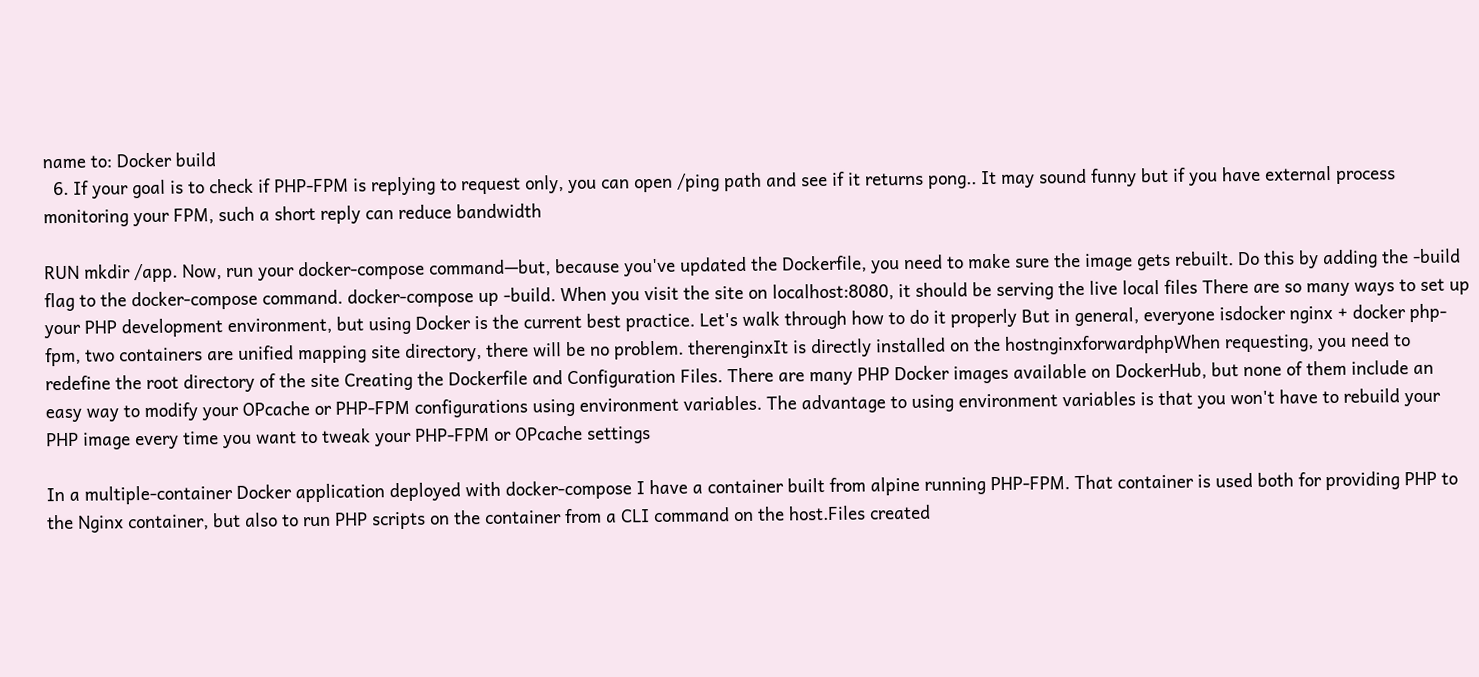name to: Docker build
  6. If your goal is to check if PHP-FPM is replying to request only, you can open /ping path and see if it returns pong.. It may sound funny but if you have external process monitoring your FPM, such a short reply can reduce bandwidth

RUN mkdir /app. Now, run your docker-compose command—but, because you've updated the Dockerfile, you need to make sure the image gets rebuilt. Do this by adding the -build flag to the docker-compose command. docker-compose up -build. When you visit the site on localhost:8080, it should be serving the live local files There are so many ways to set up your PHP development environment, but using Docker is the current best practice. Let's walk through how to do it properly But in general, everyone isdocker nginx + docker php-fpm, two containers are unified mapping site directory, there will be no problem. therenginxIt is directly installed on the hostnginxforwardphpWhen requesting, you need to redefine the root directory of the site Creating the Dockerfile and Configuration Files. There are many PHP Docker images available on DockerHub, but none of them include an easy way to modify your OPcache or PHP-FPM configurations using environment variables. The advantage to using environment variables is that you won't have to rebuild your PHP image every time you want to tweak your PHP-FPM or OPcache settings

In a multiple-container Docker application deployed with docker-compose I have a container built from alpine running PHP-FPM. That container is used both for providing PHP to the Nginx container, but also to run PHP scripts on the container from a CLI command on the host.Files created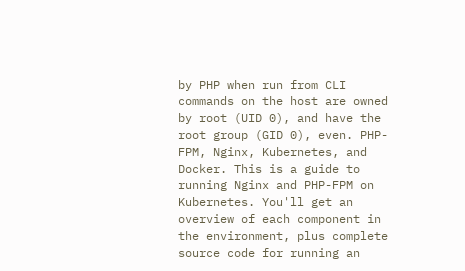by PHP when run from CLI commands on the host are owned by root (UID 0), and have the root group (GID 0), even. PHP-FPM, Nginx, Kubernetes, and Docker. This is a guide to running Nginx and PHP-FPM on Kubernetes. You'll get an overview of each component in the environment, plus complete source code for running an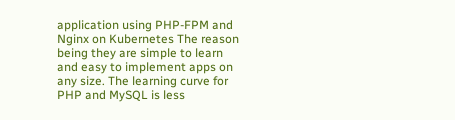application using PHP-FPM and Nginx on Kubernetes The reason being they are simple to learn and easy to implement apps on any size. The learning curve for PHP and MySQL is less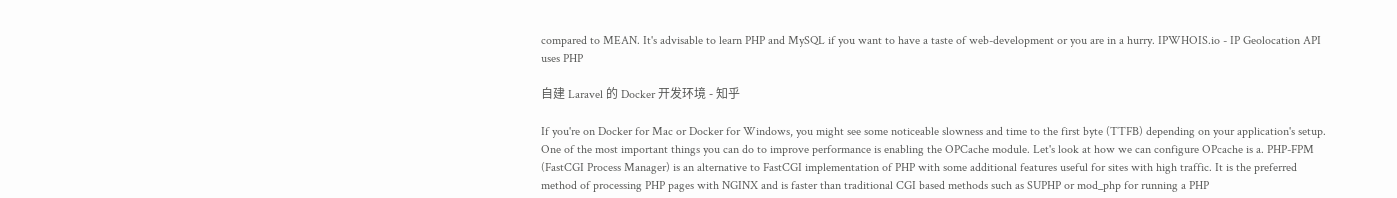compared to MEAN. It's advisable to learn PHP and MySQL if you want to have a taste of web-development or you are in a hurry. IPWHOIS.io - IP Geolocation API uses PHP

自建 Laravel 的 Docker 开发环境 - 知乎

If you're on Docker for Mac or Docker for Windows, you might see some noticeable slowness and time to the first byte (TTFB) depending on your application's setup. One of the most important things you can do to improve performance is enabling the OPCache module. Let's look at how we can configure OPcache is a. PHP-FPM (FastCGI Process Manager) is an alternative to FastCGI implementation of PHP with some additional features useful for sites with high traffic. It is the preferred method of processing PHP pages with NGINX and is faster than traditional CGI based methods such as SUPHP or mod_php for running a PHP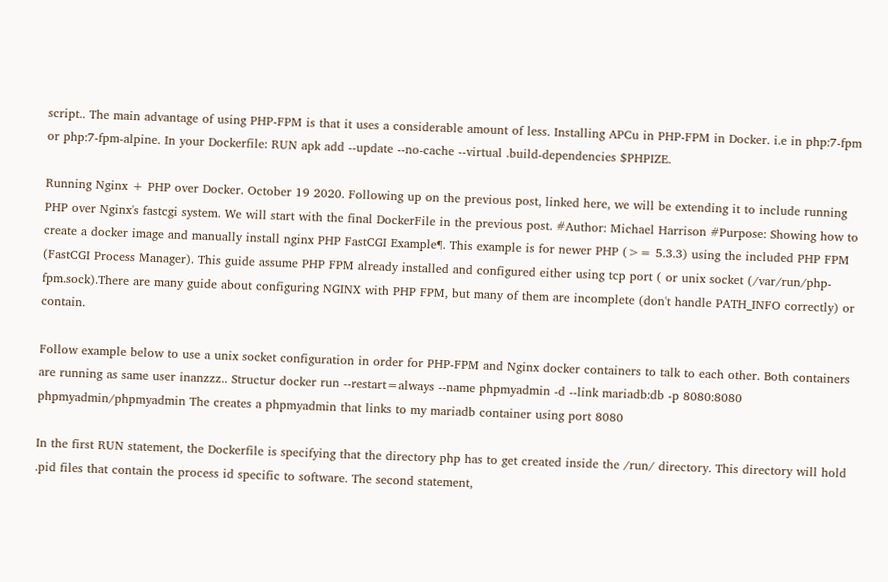script.. The main advantage of using PHP-FPM is that it uses a considerable amount of less. Installing APCu in PHP-FPM in Docker. i.e in php:7-fpm or php:7-fpm-alpine. In your Dockerfile: RUN apk add --update --no-cache --virtual .build-dependencies $PHPIZE.

Running Nginx + PHP over Docker. October 19 2020. Following up on the previous post, linked here, we will be extending it to include running PHP over Nginx's fastcgi system. We will start with the final DockerFile in the previous post. #Author: Michael Harrison #Purpose: Showing how to create a docker image and manually install nginx PHP FastCGI Example¶. This example is for newer PHP (>= 5.3.3) using the included PHP FPM (FastCGI Process Manager). This guide assume PHP FPM already installed and configured either using tcp port ( or unix socket (/var/run/php-fpm.sock).There are many guide about configuring NGINX with PHP FPM, but many of them are incomplete (don't handle PATH_INFO correctly) or contain.

Follow example below to use a unix socket configuration in order for PHP-FPM and Nginx docker containers to talk to each other. Both containers are running as same user inanzzz.. Structur docker run --restart=always --name phpmyadmin -d --link mariadb:db -p 8080:8080 phpmyadmin/phpmyadmin The creates a phpmyadmin that links to my mariadb container using port 8080

In the first RUN statement, the Dockerfile is specifying that the directory php has to get created inside the /run/ directory. This directory will hold .pid files that contain the process id specific to software. The second statement,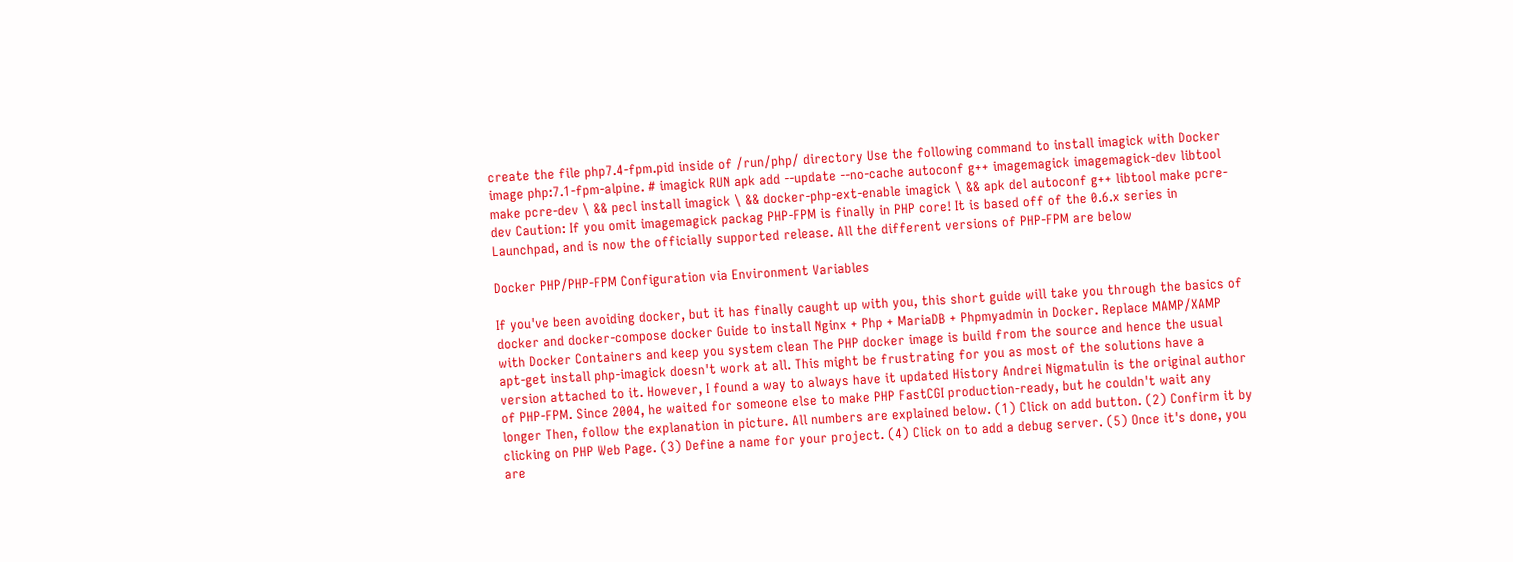create the file php7.4-fpm.pid inside of /run/php/ directory Use the following command to install imagick with Docker image php:7.1-fpm-alpine. # imagick RUN apk add --update --no-cache autoconf g++ imagemagick imagemagick-dev libtool make pcre-dev \ && pecl install imagick \ && docker-php-ext-enable imagick \ && apk del autoconf g++ libtool make pcre-dev Caution: If you omit imagemagick packag PHP-FPM is finally in PHP core! It is based off of the 0.6.x series in Launchpad, and is now the officially supported release. All the different versions of PHP-FPM are below

Docker PHP/PHP-FPM Configuration via Environment Variables

If you've been avoiding docker, but it has finally caught up with you, this short guide will take you through the basics of docker and docker-compose docker Guide to install Nginx + Php + MariaDB + Phpmyadmin in Docker. Replace MAMP/XAMP with Docker Containers and keep you system clean The PHP docker image is build from the source and hence the usual apt-get install php-imagick doesn't work at all. This might be frustrating for you as most of the solutions have a version attached to it. However, I found a way to always have it updated History Andrei Nigmatulin is the original author of PHP-FPM. Since 2004, he waited for someone else to make PHP FastCGI production-ready, but he couldn't wait any longer Then, follow the explanation in picture. All numbers are explained below. (1) Click on add button. (2) Confirm it by clicking on PHP Web Page. (3) Define a name for your project. (4) Click on to add a debug server. (5) Once it's done, you are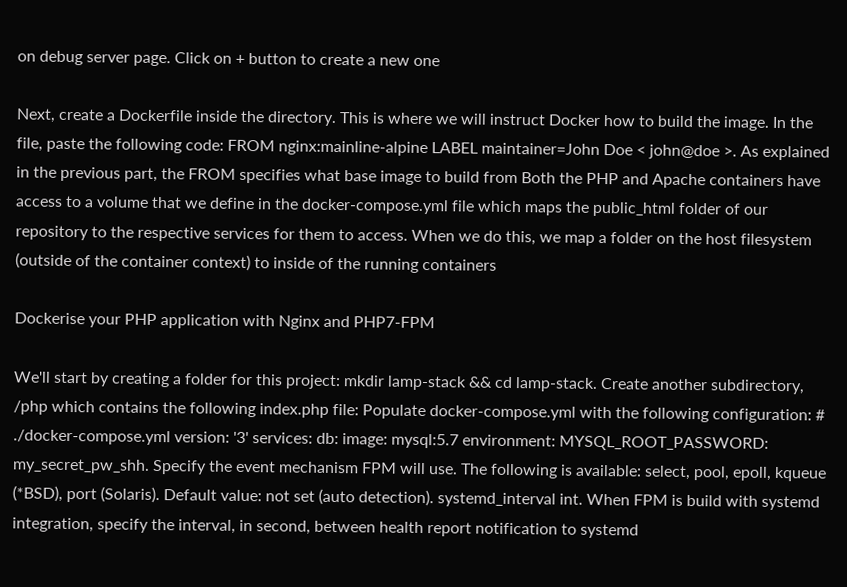on debug server page. Click on + button to create a new one

Next, create a Dockerfile inside the directory. This is where we will instruct Docker how to build the image. In the file, paste the following code: FROM nginx:mainline-alpine LABEL maintainer=John Doe < john@doe >. As explained in the previous part, the FROM specifies what base image to build from Both the PHP and Apache containers have access to a volume that we define in the docker-compose.yml file which maps the public_html folder of our repository to the respective services for them to access. When we do this, we map a folder on the host filesystem (outside of the container context) to inside of the running containers

Dockerise your PHP application with Nginx and PHP7-FPM

We'll start by creating a folder for this project: mkdir lamp-stack && cd lamp-stack. Create another subdirectory, /php which contains the following index.php file: Populate docker-compose.yml with the following configuration: # ./docker-compose.yml version: '3' services: db: image: mysql:5.7 environment: MYSQL_ROOT_PASSWORD: my_secret_pw_shh. Specify the event mechanism FPM will use. The following is available: select, pool, epoll, kqueue (*BSD), port (Solaris). Default value: not set (auto detection). systemd_interval int. When FPM is build with systemd integration, specify the interval, in second, between health report notification to systemd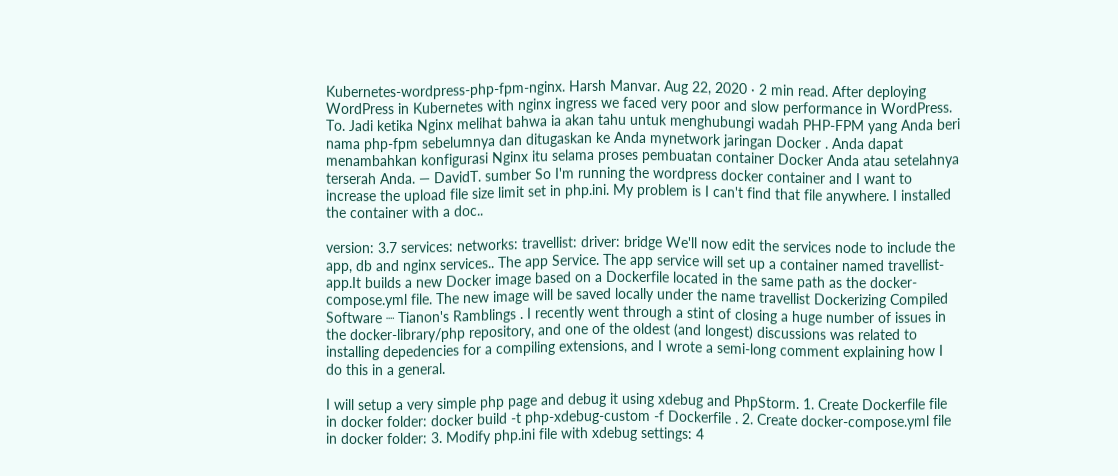Kubernetes-wordpress-php-fpm-nginx. Harsh Manvar. Aug 22, 2020 · 2 min read. After deploying WordPress in Kubernetes with nginx ingress we faced very poor and slow performance in WordPress. To. Jadi ketika Nginx melihat bahwa ia akan tahu untuk menghubungi wadah PHP-FPM yang Anda beri nama php-fpm sebelumnya dan ditugaskan ke Anda mynetwork jaringan Docker . Anda dapat menambahkan konfigurasi Nginx itu selama proses pembuatan container Docker Anda atau setelahnya terserah Anda. — DavidT. sumber So I'm running the wordpress docker container and I want to increase the upload file size limit set in php.ini. My problem is I can't find that file anywhere. I installed the container with a doc..

version: 3.7 services: networks: travellist: driver: bridge We'll now edit the services node to include the app, db and nginx services.. The app Service. The app service will set up a container named travellist-app.It builds a new Docker image based on a Dockerfile located in the same path as the docker-compose.yml file. The new image will be saved locally under the name travellist Dockerizing Compiled Software ┈ Tianon's Ramblings . I recently went through a stint of closing a huge number of issues in the docker-library/php repository, and one of the oldest (and longest) discussions was related to installing depedencies for a compiling extensions, and I wrote a semi-long comment explaining how I do this in a general.

I will setup a very simple php page and debug it using xdebug and PhpStorm. 1. Create Dockerfile file in docker folder: docker build -t php-xdebug-custom -f Dockerfile . 2. Create docker-compose.yml file in docker folder: 3. Modify php.ini file with xdebug settings: 4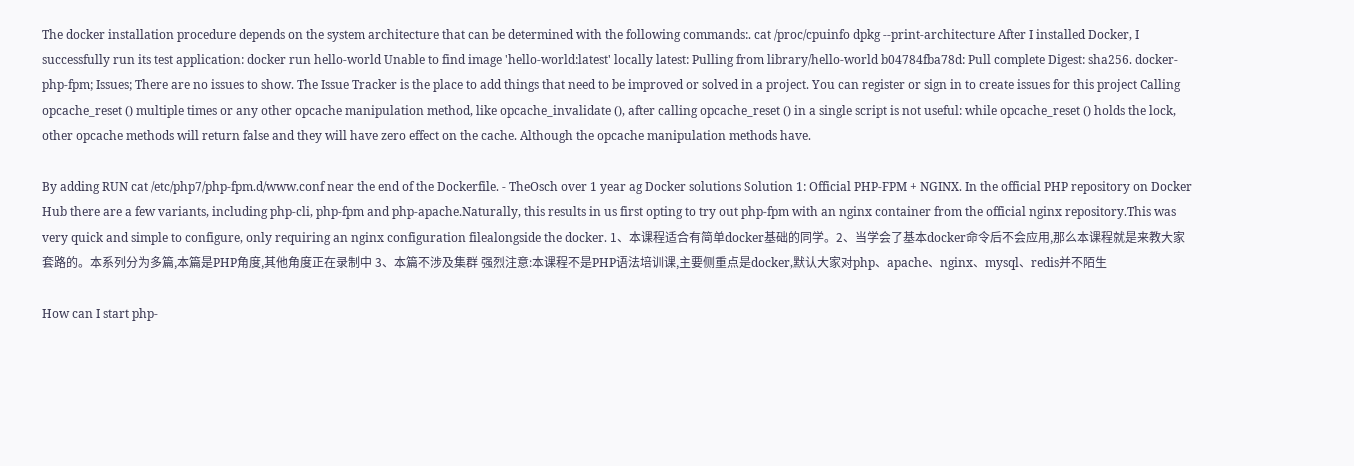The docker installation procedure depends on the system architecture that can be determined with the following commands:. cat /proc/cpuinfo dpkg --print-architecture After I installed Docker, I successfully run its test application: docker run hello-world Unable to find image 'hello-world:latest' locally latest: Pulling from library/hello-world b04784fba78d: Pull complete Digest: sha256. docker-php-fpm; Issues; There are no issues to show. The Issue Tracker is the place to add things that need to be improved or solved in a project. You can register or sign in to create issues for this project Calling opcache_reset () multiple times or any other opcache manipulation method, like opcache_invalidate (), after calling opcache_reset () in a single script is not useful: while opcache_reset () holds the lock, other opcache methods will return false and they will have zero effect on the cache. Although the opcache manipulation methods have.

By adding RUN cat /etc/php7/php-fpm.d/www.conf near the end of the Dockerfile. - TheOsch over 1 year ag Docker solutions Solution 1: Official PHP-FPM + NGINX. In the official PHP repository on Docker Hub there are a few variants, including php-cli, php-fpm and php-apache.Naturally, this results in us first opting to try out php-fpm with an nginx container from the official nginx repository.This was very quick and simple to configure, only requiring an nginx configuration filealongside the docker. 1、本课程适合有简单docker基础的同学。2、当学会了基本docker命令后不会应用,那么本课程就是来教大家套路的。本系列分为多篇,本篇是PHP角度,其他角度正在录制中 3、本篇不涉及集群 强烈注意:本课程不是PHP语法培训课,主要侧重点是docker,默认大家对php、apache、nginx、mysql、redis并不陌生

How can I start php-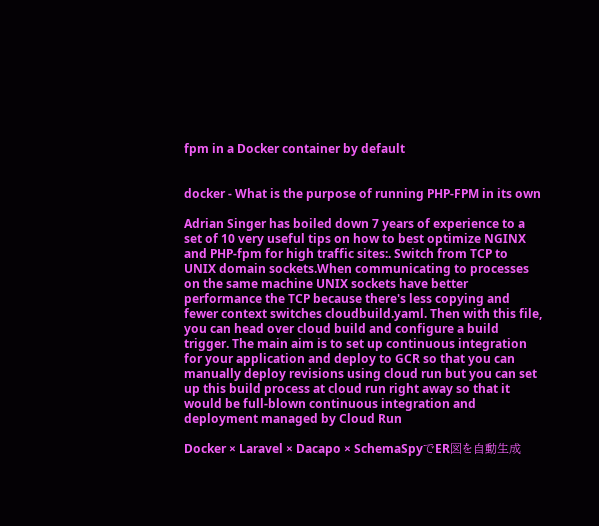fpm in a Docker container by default


docker - What is the purpose of running PHP-FPM in its own

Adrian Singer has boiled down 7 years of experience to a set of 10 very useful tips on how to best optimize NGINX and PHP-fpm for high traffic sites:. Switch from TCP to UNIX domain sockets.When communicating to processes on the same machine UNIX sockets have better performance the TCP because there's less copying and fewer context switches cloudbuild.yaml. Then with this file, you can head over cloud build and configure a build trigger. The main aim is to set up continuous integration for your application and deploy to GCR so that you can manually deploy revisions using cloud run but you can set up this build process at cloud run right away so that it would be full-blown continuous integration and deployment managed by Cloud Run

Docker × Laravel × Dacapo × SchemaSpyでER図を自動生成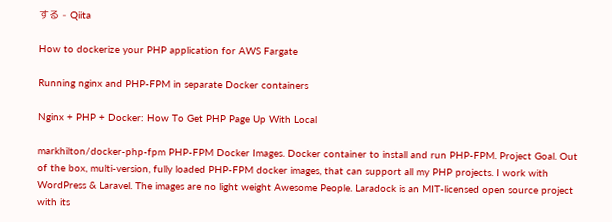する - Qiita

How to dockerize your PHP application for AWS Fargate

Running nginx and PHP-FPM in separate Docker containers

Nginx + PHP + Docker: How To Get PHP Page Up With Local

markhilton/docker-php-fpm PHP-FPM Docker Images. Docker container to install and run PHP-FPM. Project Goal. Out of the box, multi-version, fully loaded PHP-FPM docker images, that can support all my PHP projects. I work with WordPress & Laravel. The images are no light weight Awesome People. Laradock is an MIT-licensed open source project with its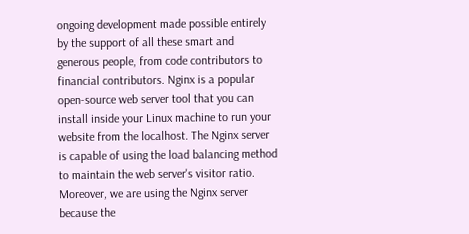ongoing development made possible entirely by the support of all these smart and generous people, from code contributors to financial contributors. Nginx is a popular open-source web server tool that you can install inside your Linux machine to run your website from the localhost. The Nginx server is capable of using the load balancing method to maintain the web server's visitor ratio. Moreover, we are using the Nginx server because the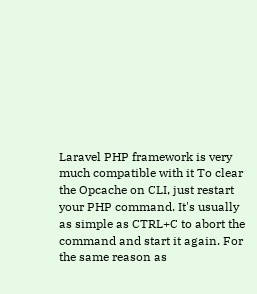Laravel PHP framework is very much compatible with it To clear the Opcache on CLI, just restart your PHP command. It's usually as simple as CTRL+C to abort the command and start it again. For the same reason as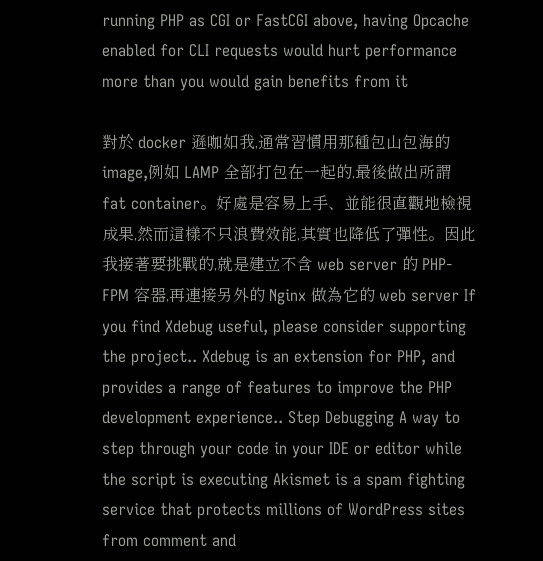running PHP as CGI or FastCGI above, having Opcache enabled for CLI requests would hurt performance more than you would gain benefits from it

對於 docker 遜咖如我,通常習慣用那種包山包海的 image,例如 LAMP 全部打包在一起的,最後做出所謂 fat container。好處是容易上手、並能很直觀地檢視成果,然而這樣不只浪費效能,其實也降低了彈性。因此我接著要挑戰的,就是建立不含 web server 的 PHP-FPM 容器,再連接另外的 Nginx 做為它的 web server If you find Xdebug useful, please consider supporting the project.. Xdebug is an extension for PHP, and provides a range of features to improve the PHP development experience.. Step Debugging A way to step through your code in your IDE or editor while the script is executing Akismet is a spam fighting service that protects millions of WordPress sites from comment and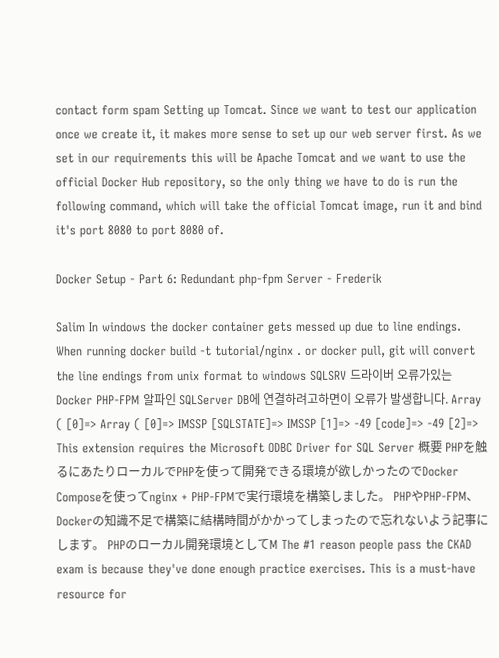contact form spam Setting up Tomcat. Since we want to test our application once we create it, it makes more sense to set up our web server first. As we set in our requirements this will be Apache Tomcat and we want to use the official Docker Hub repository, so the only thing we have to do is run the following command, which will take the official Tomcat image, run it and bind it's port 8080 to port 8080 of.

Docker Setup - Part 6: Redundant php-fpm Server - Frederik

Salim In windows the docker container gets messed up due to line endings. When running docker build -t tutorial/nginx . or docker pull, git will convert the line endings from unix format to windows SQLSRV 드라이버 오류가있는 Docker PHP-FPM 알파인 SQLServer DB에 연결하려고하면이 오류가 발생합니다. Array ( [0]=> Array ( [0]=> IMSSP [SQLSTATE]=> IMSSP [1]=> -49 [code]=> -49 [2]=> This extension requires the Microsoft ODBC Driver for SQL Server 概要 PHPを触るにあたりローカルでPHPを使って開発できる環境が欲しかったのでDocker Composeを使ってnginx + PHP-FPMで実行環境を構築しました。 PHPやPHP-FPM、Dockerの知識不足で構築に結構時間がかかってしまったので忘れないよう記事にします。 PHPのローカル開発環境としてM The #1 reason people pass the CKAD exam is because they've done enough practice exercises. This is a must-have resource for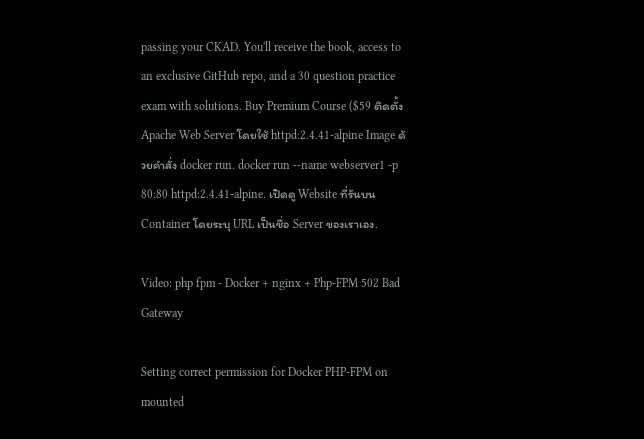passing your CKAD. You'll receive the book, access to an exclusive GitHub repo, and a 30 question practice exam with solutions. Buy Premium Course ($59 ติดตั้ง Apache Web Server โดยใช้ httpd:2.4.41-alpine Image ด้วยคำสั่ง docker run. docker run --name webserver1 -p 80:80 httpd:2.4.41-alpine. เปิดดู Website ที่รันบน Container โดยระบุ URL เป็นชื่อ Server ของเราเอง.

Video: php fpm - Docker + nginx + Php-FPM 502 Bad Gateway

Setting correct permission for Docker PHP-FPM on mounted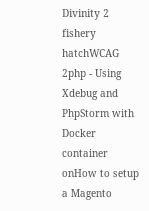Divinity 2 fishery hatchWCAG 2php - Using Xdebug and PhpStorm with Docker container onHow to setup a Magento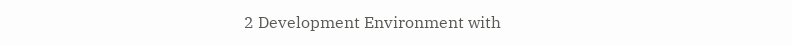2 Development Environment with